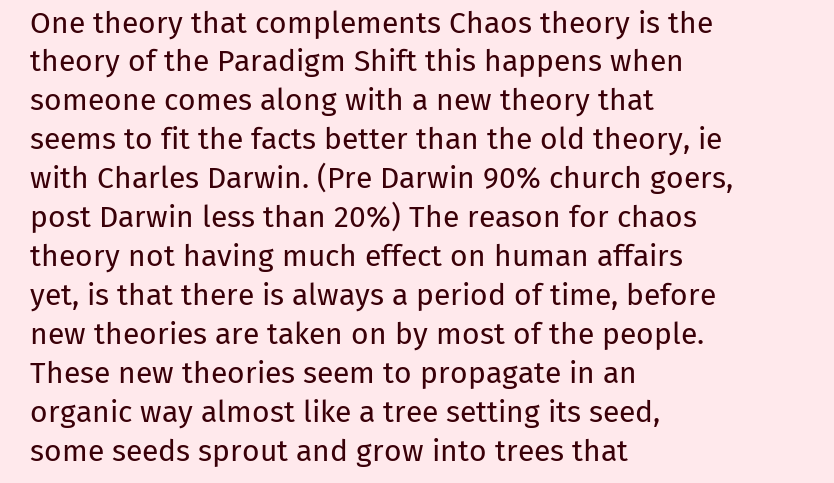One theory that complements Chaos theory is the theory of the Paradigm Shift this happens when someone comes along with a new theory that seems to fit the facts better than the old theory, ie with Charles Darwin. (Pre Darwin 90% church goers, post Darwin less than 20%) The reason for chaos theory not having much effect on human affairs yet, is that there is always a period of time, before new theories are taken on by most of the people. These new theories seem to propagate in an organic way almost like a tree setting its seed, some seeds sprout and grow into trees that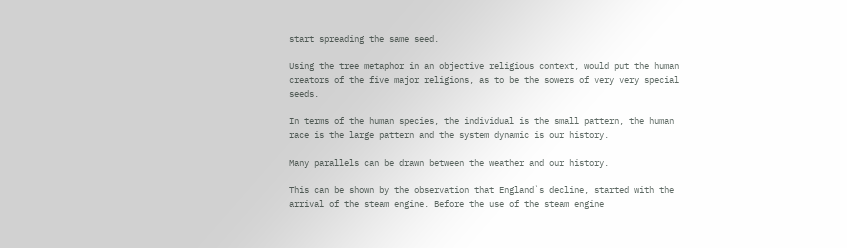start spreading the same seed.

Using the tree metaphor in an objective religious context, would put the human creators of the five major religions, as to be the sowers of very very special seeds.

In terms of the human species, the individual is the small pattern, the human race is the large pattern and the system dynamic is our history.

Many parallels can be drawn between the weather and our history.

This can be shown by the observation that England`s decline, started with the arrival of the steam engine. Before the use of the steam engine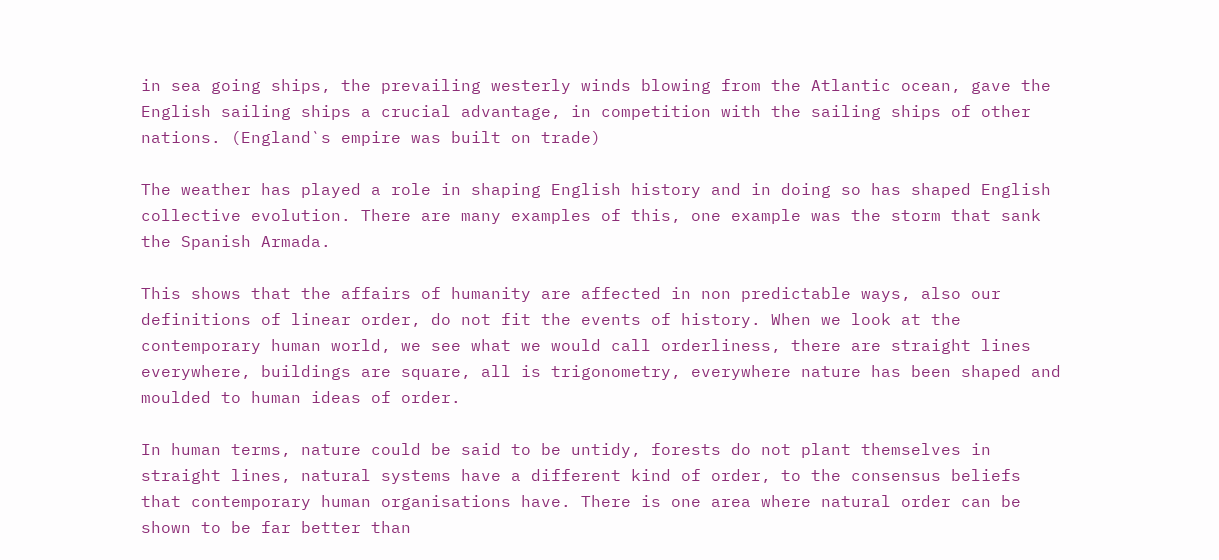in sea going ships, the prevailing westerly winds blowing from the Atlantic ocean, gave the English sailing ships a crucial advantage, in competition with the sailing ships of other nations. (England`s empire was built on trade)

The weather has played a role in shaping English history and in doing so has shaped English collective evolution. There are many examples of this, one example was the storm that sank the Spanish Armada.

This shows that the affairs of humanity are affected in non predictable ways, also our definitions of linear order, do not fit the events of history. When we look at the contemporary human world, we see what we would call orderliness, there are straight lines everywhere, buildings are square, all is trigonometry, everywhere nature has been shaped and moulded to human ideas of order.

In human terms, nature could be said to be untidy, forests do not plant themselves in straight lines, natural systems have a different kind of order, to the consensus beliefs that contemporary human organisations have. There is one area where natural order can be shown to be far better than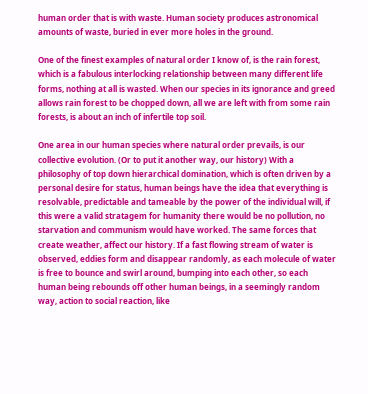human order that is with waste. Human society produces astronomical amounts of waste, buried in ever more holes in the ground.

One of the finest examples of natural order I know of, is the rain forest, which is a fabulous interlocking relationship between many different life forms, nothing at all is wasted. When our species in its ignorance and greed allows rain forest to be chopped down, all we are left with from some rain forests, is about an inch of infertile top soil.

One area in our human species where natural order prevails, is our collective evolution. (Or to put it another way, our history) With a philosophy of top down hierarchical domination, which is often driven by a personal desire for status, human beings have the idea that everything is resolvable, predictable and tameable by the power of the individual will, if this were a valid stratagem for humanity there would be no pollution, no starvation and communism would have worked. The same forces that create weather, affect our history. If a fast flowing stream of water is observed, eddies form and disappear randomly, as each molecule of water is free to bounce and swirl around, bumping into each other, so each human being rebounds off other human beings, in a seemingly random way, action to social reaction, like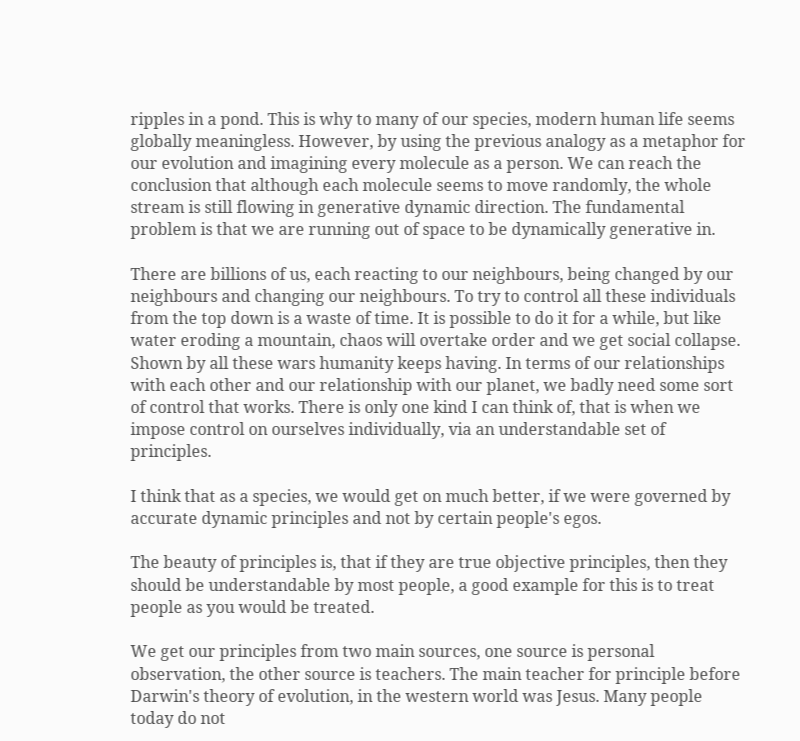ripples in a pond. This is why to many of our species, modern human life seems globally meaningless. However, by using the previous analogy as a metaphor for our evolution and imagining every molecule as a person. We can reach the conclusion that although each molecule seems to move randomly, the whole stream is still flowing in generative dynamic direction. The fundamental problem is that we are running out of space to be dynamically generative in.

There are billions of us, each reacting to our neighbours, being changed by our neighbours and changing our neighbours. To try to control all these individuals from the top down is a waste of time. It is possible to do it for a while, but like water eroding a mountain, chaos will overtake order and we get social collapse. Shown by all these wars humanity keeps having. In terms of our relationships with each other and our relationship with our planet, we badly need some sort of control that works. There is only one kind I can think of, that is when we impose control on ourselves individually, via an understandable set of principles.

I think that as a species, we would get on much better, if we were governed by accurate dynamic principles and not by certain people's egos.

The beauty of principles is, that if they are true objective principles, then they should be understandable by most people, a good example for this is to treat people as you would be treated.

We get our principles from two main sources, one source is personal observation, the other source is teachers. The main teacher for principle before Darwin's theory of evolution, in the western world was Jesus. Many people today do not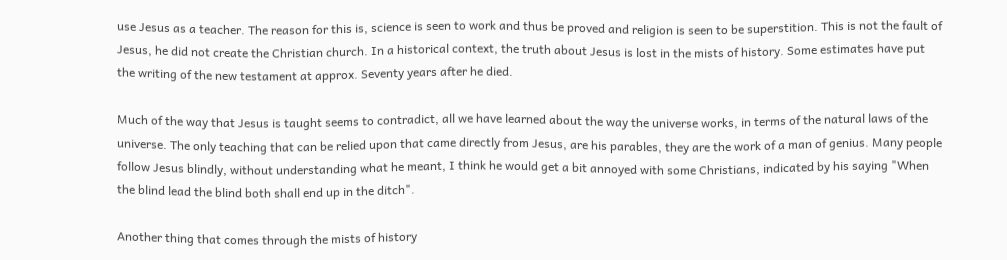use Jesus as a teacher. The reason for this is, science is seen to work and thus be proved and religion is seen to be superstition. This is not the fault of Jesus, he did not create the Christian church. In a historical context, the truth about Jesus is lost in the mists of history. Some estimates have put the writing of the new testament at approx. Seventy years after he died.

Much of the way that Jesus is taught seems to contradict, all we have learned about the way the universe works, in terms of the natural laws of the universe. The only teaching that can be relied upon that came directly from Jesus, are his parables, they are the work of a man of genius. Many people follow Jesus blindly, without understanding what he meant, I think he would get a bit annoyed with some Christians, indicated by his saying "When the blind lead the blind both shall end up in the ditch".

Another thing that comes through the mists of history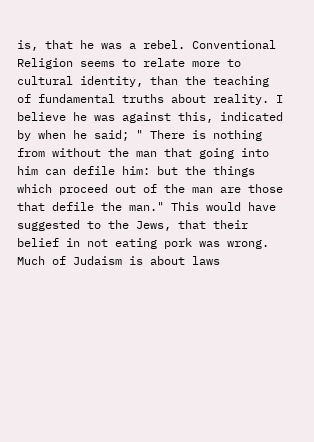is, that he was a rebel. Conventional Religion seems to relate more to cultural identity, than the teaching of fundamental truths about reality. I believe he was against this, indicated by when he said; " There is nothing from without the man that going into him can defile him: but the things which proceed out of the man are those that defile the man." This would have suggested to the Jews, that their belief in not eating pork was wrong. Much of Judaism is about laws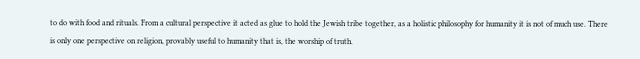to do with food and rituals. From a cultural perspective it acted as glue to hold the Jewish tribe together, as a holistic philosophy for humanity it is not of much use. There is only one perspective on religion, provably useful to humanity that is, the worship of truth.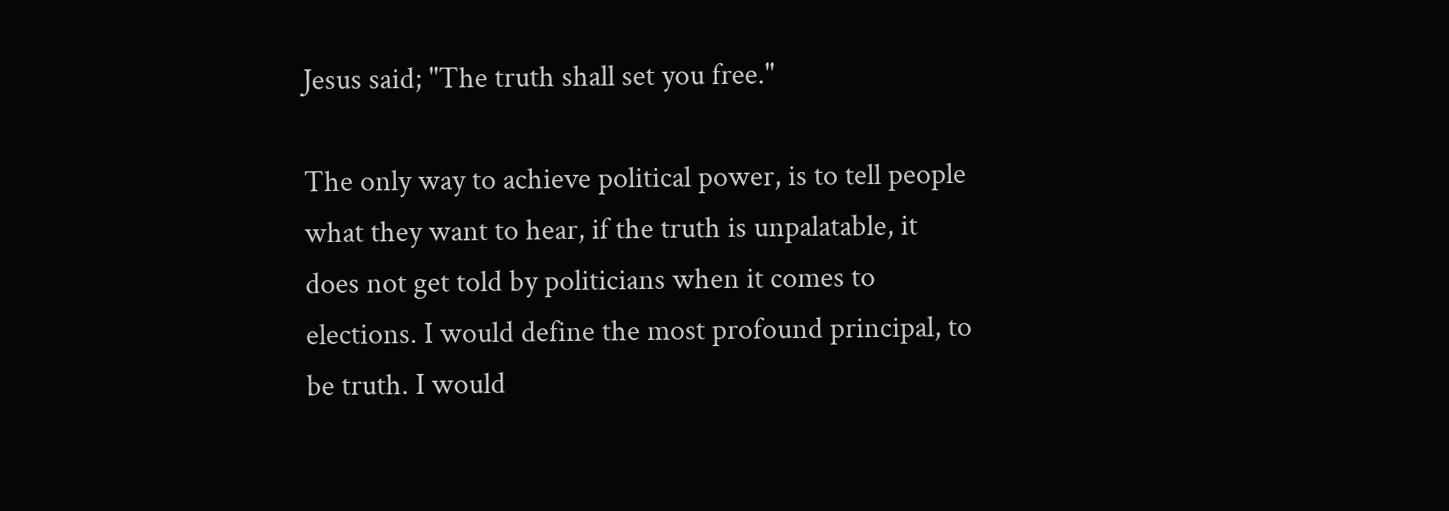Jesus said; "The truth shall set you free."

The only way to achieve political power, is to tell people what they want to hear, if the truth is unpalatable, it does not get told by politicians when it comes to elections. I would define the most profound principal, to be truth. I would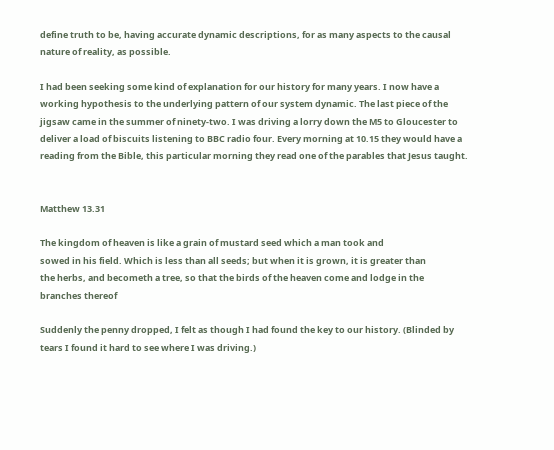define truth to be, having accurate dynamic descriptions, for as many aspects to the causal nature of reality, as possible.

I had been seeking some kind of explanation for our history for many years. I now have a working hypothesis to the underlying pattern of our system dynamic. The last piece of the jigsaw came in the summer of ninety-two. I was driving a lorry down the M5 to Gloucester to deliver a load of biscuits listening to BBC radio four. Every morning at 10.15 they would have a reading from the Bible, this particular morning they read one of the parables that Jesus taught.


Matthew 13.31

The kingdom of heaven is like a grain of mustard seed which a man took and
sowed in his field. Which is less than all seeds; but when it is grown, it is greater than
the herbs, and becometh a tree, so that the birds of the heaven come and lodge in the
branches thereof

Suddenly the penny dropped, I felt as though I had found the key to our history. (Blinded by tears I found it hard to see where I was driving.)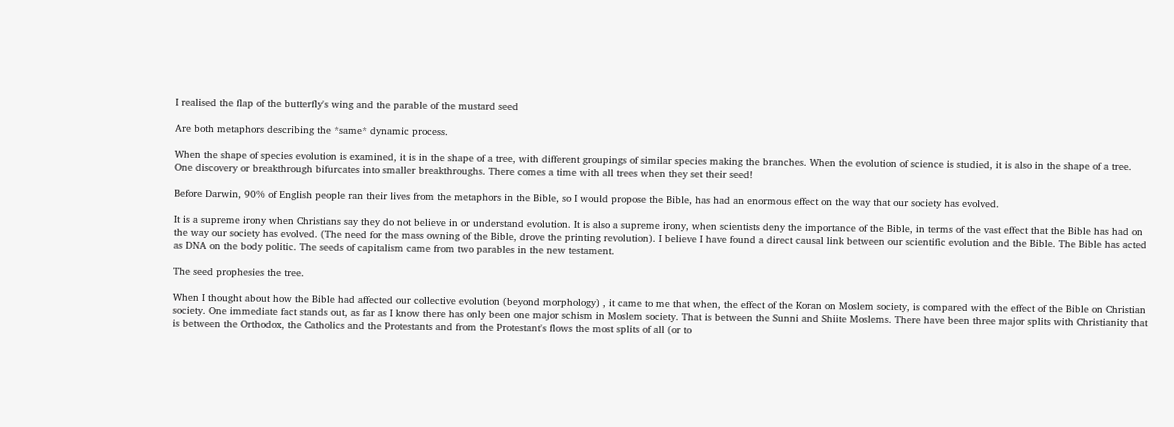I realised the flap of the butterfly's wing and the parable of the mustard seed

Are both metaphors describing the *same* dynamic process.

When the shape of species evolution is examined, it is in the shape of a tree, with different groupings of similar species making the branches. When the evolution of science is studied, it is also in the shape of a tree. One discovery or breakthrough bifurcates into smaller breakthroughs. There comes a time with all trees when they set their seed!

Before Darwin, 90% of English people ran their lives from the metaphors in the Bible, so I would propose the Bible, has had an enormous effect on the way that our society has evolved.

It is a supreme irony when Christians say they do not believe in or understand evolution. It is also a supreme irony, when scientists deny the importance of the Bible, in terms of the vast effect that the Bible has had on the way our society has evolved. (The need for the mass owning of the Bible, drove the printing revolution). I believe I have found a direct causal link between our scientific evolution and the Bible. The Bible has acted as DNA on the body politic. The seeds of capitalism came from two parables in the new testament.

The seed prophesies the tree.

When I thought about how the Bible had affected our collective evolution (beyond morphology) , it came to me that when, the effect of the Koran on Moslem society, is compared with the effect of the Bible on Christian society. One immediate fact stands out, as far as I know there has only been one major schism in Moslem society. That is between the Sunni and Shiite Moslems. There have been three major splits with Christianity that is between the Orthodox, the Catholics and the Protestants and from the Protestant's flows the most splits of all (or to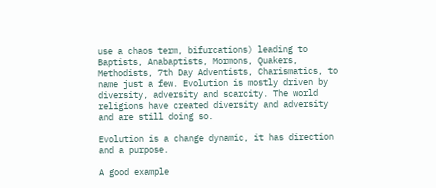use a chaos term, bifurcations) leading to Baptists, Anabaptists, Mormons, Quakers, Methodists, 7th Day Adventists, Charismatics, to name just a few. Evolution is mostly driven by diversity, adversity and scarcity. The world religions have created diversity and adversity and are still doing so.

Evolution is a change dynamic, it has direction and a purpose.

A good example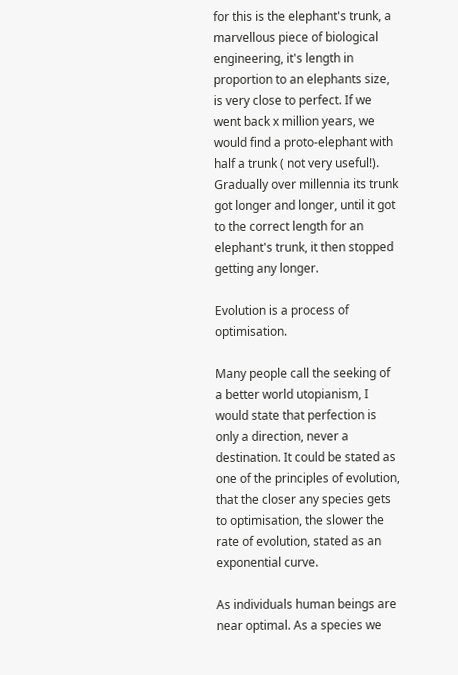for this is the elephant's trunk, a marvellous piece of biological engineering, it's length in proportion to an elephants size, is very close to perfect. If we went back x million years, we would find a proto-elephant with half a trunk ( not very useful!). Gradually over millennia its trunk got longer and longer, until it got to the correct length for an elephant's trunk, it then stopped getting any longer.

Evolution is a process of optimisation.

Many people call the seeking of a better world utopianism, I would state that perfection is only a direction, never a destination. It could be stated as one of the principles of evolution, that the closer any species gets to optimisation, the slower the rate of evolution, stated as an exponential curve.

As individuals human beings are near optimal. As a species we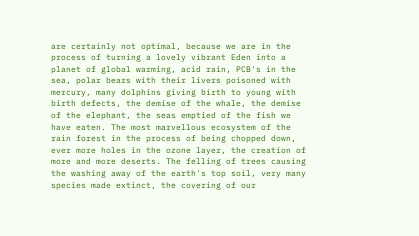are certainly not optimal, because we are in the process of turning a lovely vibrant Eden into a planet of global warming, acid rain, PCB's in the sea, polar bears with their livers poisoned with mercury, many dolphins giving birth to young with birth defects, the demise of the whale, the demise of the elephant, the seas emptied of the fish we have eaten. The most marvellous ecosystem of the rain forest in the process of being chopped down, ever more holes in the ozone layer, the creation of more and more deserts. The felling of trees causing the washing away of the earth's top soil, very many species made extinct, the covering of our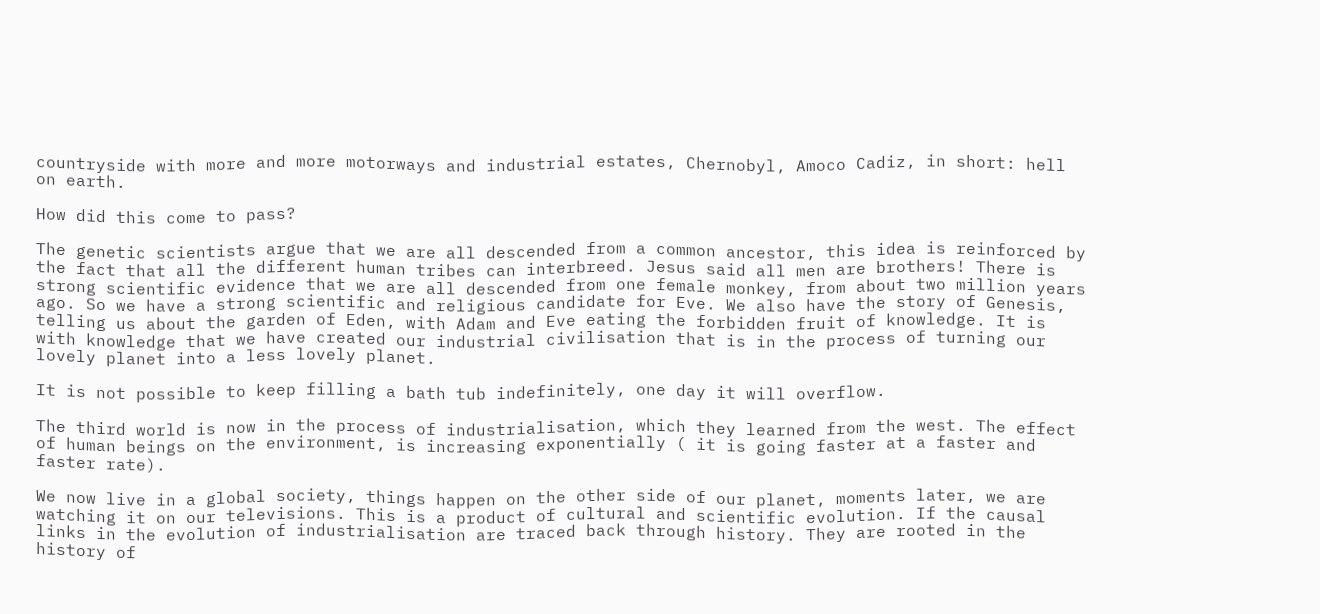countryside with more and more motorways and industrial estates, Chernobyl, Amoco Cadiz, in short: hell on earth.

How did this come to pass?

The genetic scientists argue that we are all descended from a common ancestor, this idea is reinforced by the fact that all the different human tribes can interbreed. Jesus said all men are brothers! There is strong scientific evidence that we are all descended from one female monkey, from about two million years ago. So we have a strong scientific and religious candidate for Eve. We also have the story of Genesis, telling us about the garden of Eden, with Adam and Eve eating the forbidden fruit of knowledge. It is with knowledge that we have created our industrial civilisation that is in the process of turning our lovely planet into a less lovely planet.

It is not possible to keep filling a bath tub indefinitely, one day it will overflow.

The third world is now in the process of industrialisation, which they learned from the west. The effect of human beings on the environment, is increasing exponentially ( it is going faster at a faster and faster rate).

We now live in a global society, things happen on the other side of our planet, moments later, we are watching it on our televisions. This is a product of cultural and scientific evolution. If the causal links in the evolution of industrialisation are traced back through history. They are rooted in the history of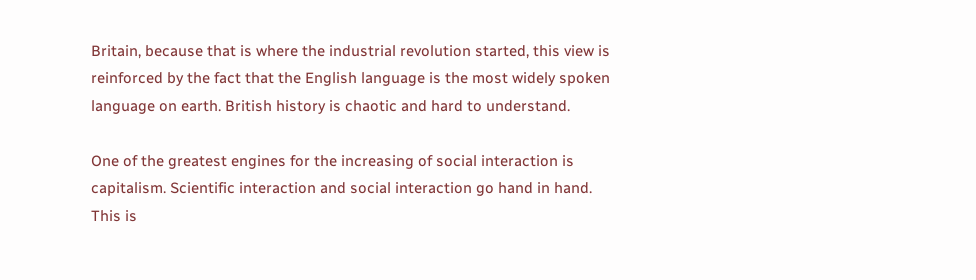Britain, because that is where the industrial revolution started, this view is reinforced by the fact that the English language is the most widely spoken language on earth. British history is chaotic and hard to understand.

One of the greatest engines for the increasing of social interaction is capitalism. Scientific interaction and social interaction go hand in hand. This is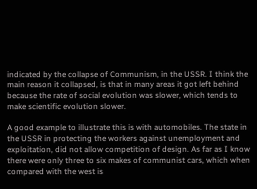indicated by the collapse of Communism, in the USSR. I think the main reason it collapsed, is that in many areas it got left behind because the rate of social evolution was slower, which tends to make scientific evolution slower.

A good example to illustrate this is with automobiles. The state in the USSR in protecting the workers against unemployment and exploitation, did not allow competition of design. As far as I know there were only three to six makes of communist cars, which when compared with the west is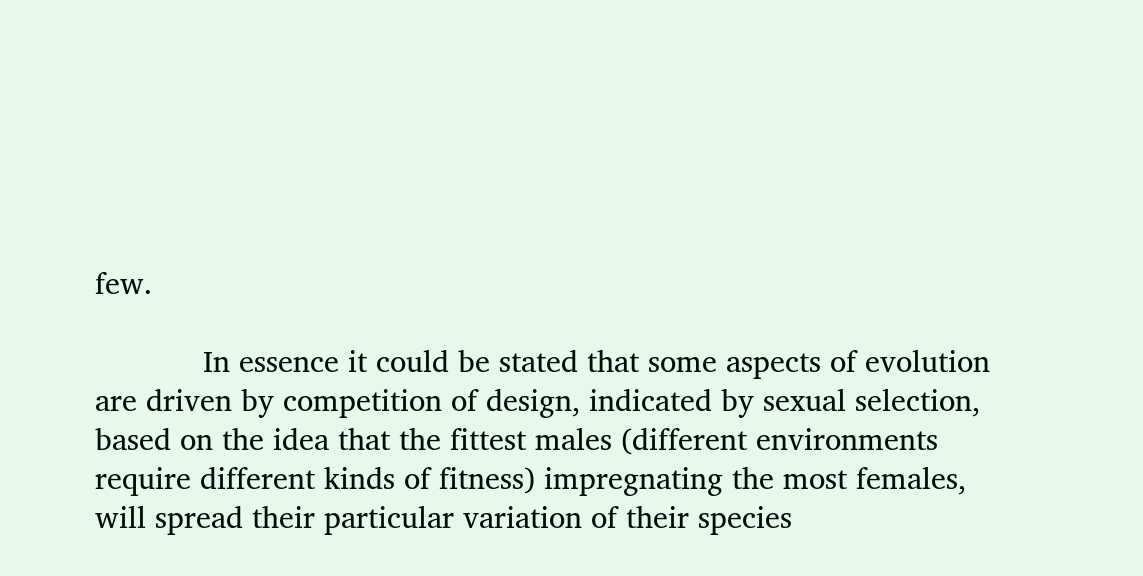few.

            In essence it could be stated that some aspects of evolution are driven by competition of design, indicated by sexual selection, based on the idea that the fittest males (different environments require different kinds of fitness) impregnating the most females, will spread their particular variation of their species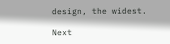design, the widest.

Next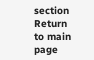section Return to main page